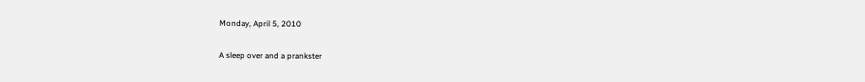Monday, April 5, 2010

A sleep over and a prankster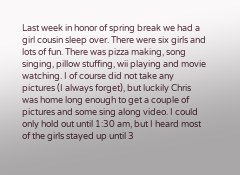Last week in honor of spring break we had a girl cousin sleep over. There were six girls and lots of fun. There was pizza making, song singing, pillow stuffing, wii playing and movie watching. I of course did not take any pictures (I always forget), but luckily Chris was home long enough to get a couple of pictures and some sing along video. I could only hold out until 1:30 am, but I heard most of the girls stayed up until 3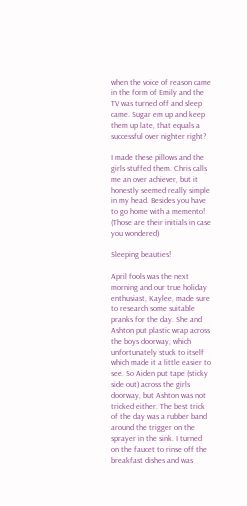when the voice of reason came in the form of Emily and the TV was turned off and sleep came. Sugar em up and keep them up late, that equals a successful over nighter right?

I made these pillows and the girls stuffed them. Chris calls me an over achiever, but it honestly seemed really simple in my head. Besides you have to go home with a memento! (Those are their initials in case you wondered)

Sleeping beauties!

April fools was the next morning and our true holiday enthusiast, Kaylee, made sure to research some suitable pranks for the day. She and Ashton put plastic wrap across the boys doorway, which unfortunately stuck to itself which made it a little easier to see. So Aiden put tape (sticky side out) across the girls doorway, but Ashton was not tricked either. The best trick of the day was a rubber band around the trigger on the sprayer in the sink. I turned on the faucet to rinse off the breakfast dishes and was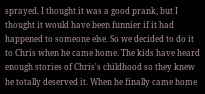sprayed. I thought it was a good prank, but I thought it would have been funnier if it had happened to someone else. So we decided to do it to Chris when he came home. The kids have heard enough stories of Chris's childhood so they knew he totally deserved it. When he finally came home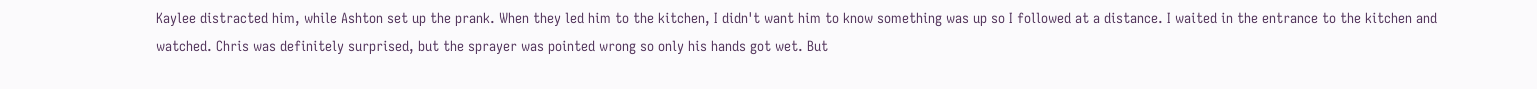Kaylee distracted him, while Ashton set up the prank. When they led him to the kitchen, I didn't want him to know something was up so I followed at a distance. I waited in the entrance to the kitchen and watched. Chris was definitely surprised, but the sprayer was pointed wrong so only his hands got wet. But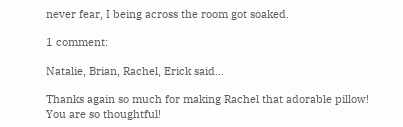never fear, I being across the room got soaked.

1 comment:

Natalie, Brian, Rachel, Erick said...

Thanks again so much for making Rachel that adorable pillow! You are so thoughtful!